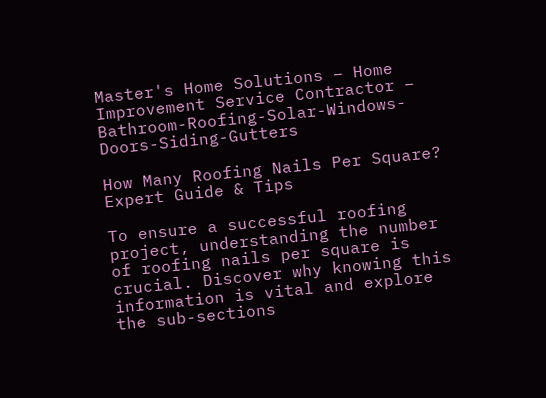Master's Home Solutions – Home Improvement Service Contractor – Bathroom-Roofing-Solar-Windows-Doors-Siding-Gutters

How Many Roofing Nails Per Square? Expert Guide & Tips

To ensure a successful roofing project, understanding the number of roofing nails per square is crucial. Discover why knowing this information is vital and explore the sub-sections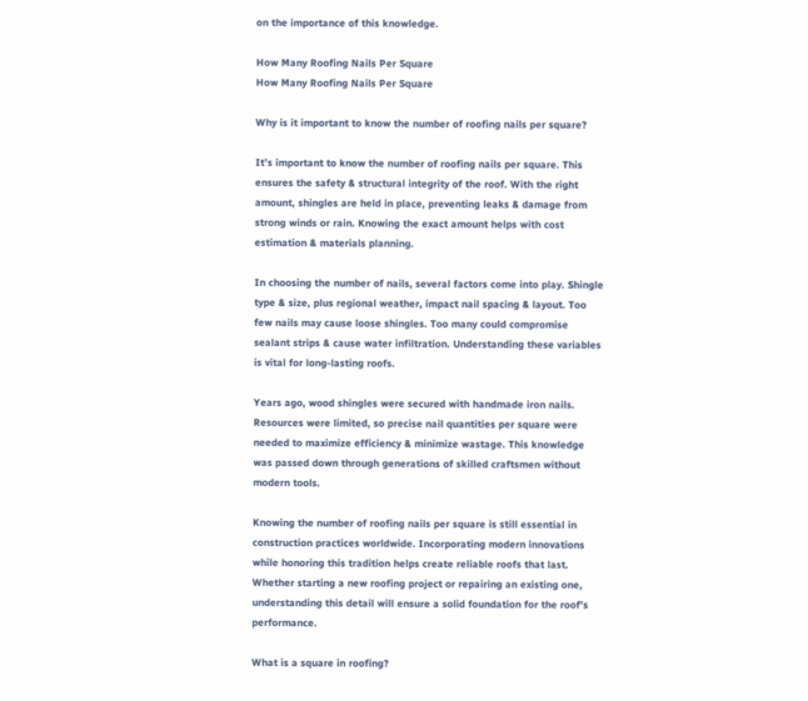on the importance of this knowledge.

How Many Roofing Nails Per Square
How Many Roofing Nails Per Square

Why is it important to know the number of roofing nails per square?

It’s important to know the number of roofing nails per square. This ensures the safety & structural integrity of the roof. With the right amount, shingles are held in place, preventing leaks & damage from strong winds or rain. Knowing the exact amount helps with cost estimation & materials planning.

In choosing the number of nails, several factors come into play. Shingle type & size, plus regional weather, impact nail spacing & layout. Too few nails may cause loose shingles. Too many could compromise sealant strips & cause water infiltration. Understanding these variables is vital for long-lasting roofs.

Years ago, wood shingles were secured with handmade iron nails. Resources were limited, so precise nail quantities per square were needed to maximize efficiency & minimize wastage. This knowledge was passed down through generations of skilled craftsmen without modern tools.

Knowing the number of roofing nails per square is still essential in construction practices worldwide. Incorporating modern innovations while honoring this tradition helps create reliable roofs that last. Whether starting a new roofing project or repairing an existing one, understanding this detail will ensure a solid foundation for the roof’s performance.

What is a square in roofing?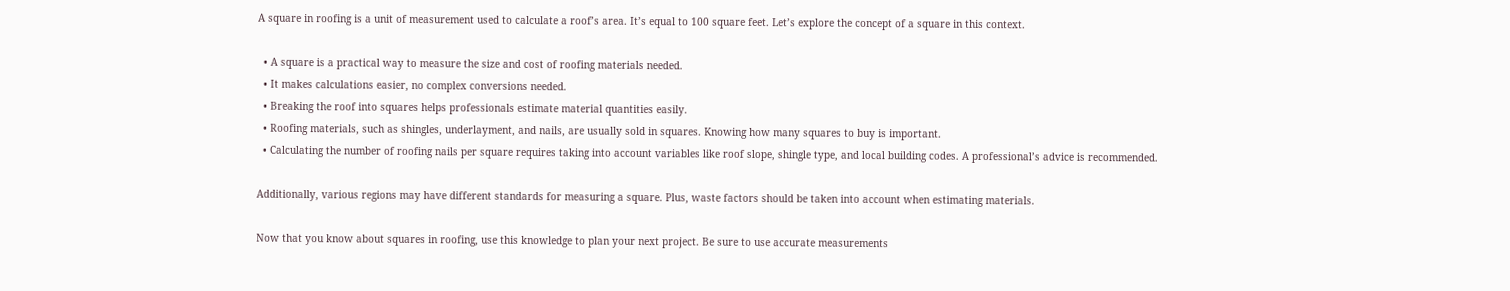A square in roofing is a unit of measurement used to calculate a roof’s area. It’s equal to 100 square feet. Let’s explore the concept of a square in this context.

  • A square is a practical way to measure the size and cost of roofing materials needed.
  • It makes calculations easier, no complex conversions needed.
  • Breaking the roof into squares helps professionals estimate material quantities easily.
  • Roofing materials, such as shingles, underlayment, and nails, are usually sold in squares. Knowing how many squares to buy is important.
  • Calculating the number of roofing nails per square requires taking into account variables like roof slope, shingle type, and local building codes. A professional’s advice is recommended.

Additionally, various regions may have different standards for measuring a square. Plus, waste factors should be taken into account when estimating materials.

Now that you know about squares in roofing, use this knowledge to plan your next project. Be sure to use accurate measurements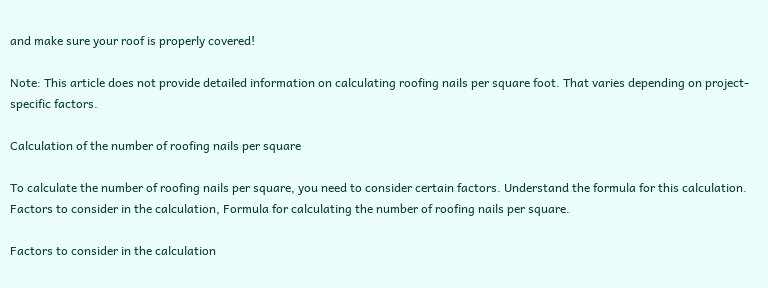and make sure your roof is properly covered!

Note: This article does not provide detailed information on calculating roofing nails per square foot. That varies depending on project-specific factors.

Calculation of the number of roofing nails per square

To calculate the number of roofing nails per square, you need to consider certain factors. Understand the formula for this calculation. Factors to consider in the calculation, Formula for calculating the number of roofing nails per square.

Factors to consider in the calculation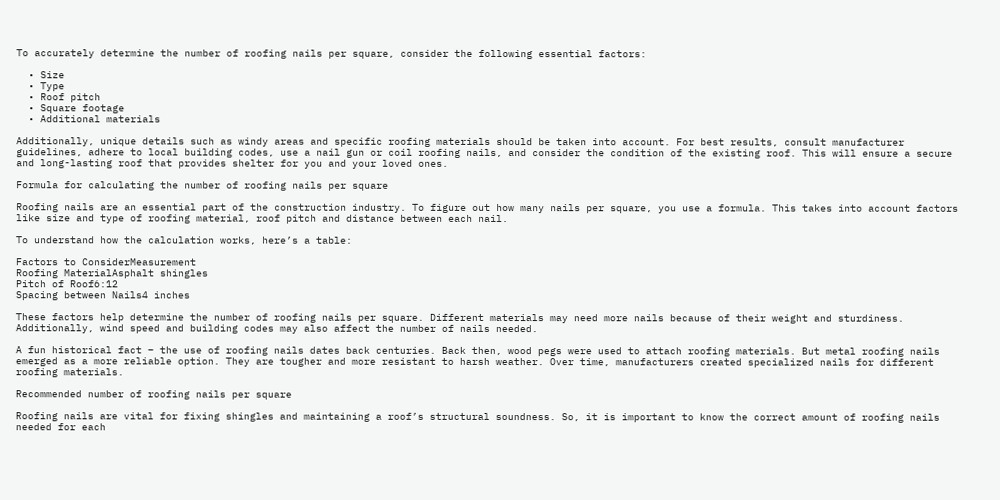To accurately determine the number of roofing nails per square, consider the following essential factors:

  • Size
  • Type
  • Roof pitch
  • Square footage
  • Additional materials

Additionally, unique details such as windy areas and specific roofing materials should be taken into account. For best results, consult manufacturer guidelines, adhere to local building codes, use a nail gun or coil roofing nails, and consider the condition of the existing roof. This will ensure a secure and long-lasting roof that provides shelter for you and your loved ones.

Formula for calculating the number of roofing nails per square

Roofing nails are an essential part of the construction industry. To figure out how many nails per square, you use a formula. This takes into account factors like size and type of roofing material, roof pitch and distance between each nail.

To understand how the calculation works, here’s a table:

Factors to ConsiderMeasurement
Roofing MaterialAsphalt shingles
Pitch of Roof6:12
Spacing between Nails4 inches

These factors help determine the number of roofing nails per square. Different materials may need more nails because of their weight and sturdiness. Additionally, wind speed and building codes may also affect the number of nails needed.

A fun historical fact – the use of roofing nails dates back centuries. Back then, wood pegs were used to attach roofing materials. But metal roofing nails emerged as a more reliable option. They are tougher and more resistant to harsh weather. Over time, manufacturers created specialized nails for different roofing materials.

Recommended number of roofing nails per square

Roofing nails are vital for fixing shingles and maintaining a roof’s structural soundness. So, it is important to know the correct amount of roofing nails needed for each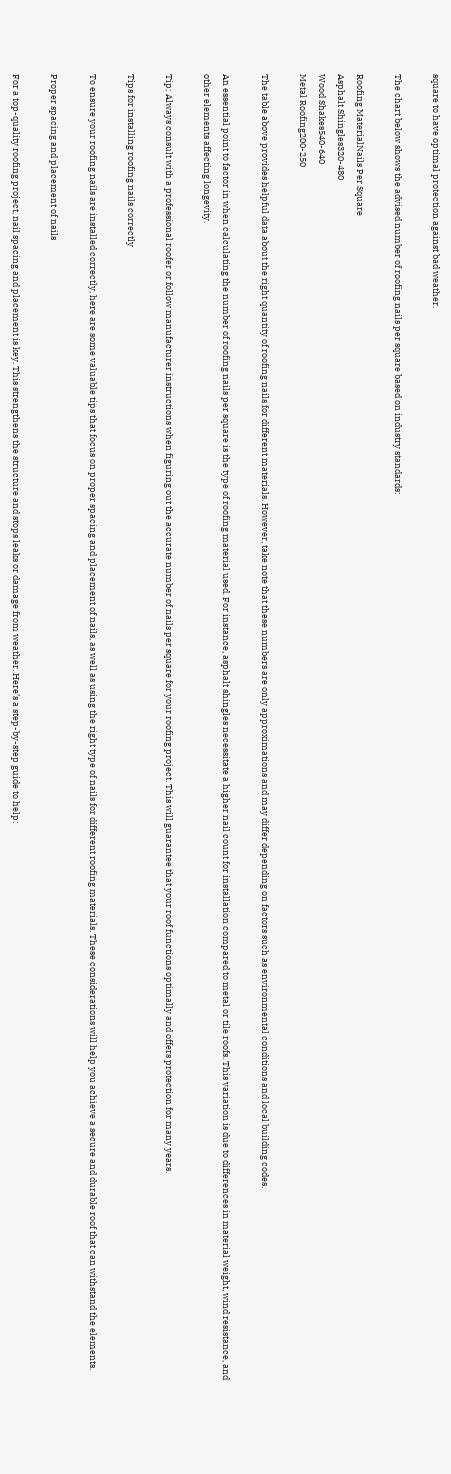square to have optimal protection against bad weather.

The chart below shows the advised number of roofing nails per square based on industry standards:

Roofing MaterialNails Per Square
Asphalt Shingles320-480
Wood Shakes540-640
Metal Roofing200-250

The table above provides helpful data about the right quantity of roofing nails for different materials. However, take note that these numbers are only approximations and may differ depending on factors such as environmental conditions and local building codes.

An essential point to factor in when calculating the number of roofing nails per square is the type of roofing material used. For instance, asphalt shingles necessitate a higher nail count for installation compared to metal or tile roofs. This variation is due to differences in material weight, wind resistance, and other elements affecting longevity.

Tip: Always consult with a professional roofer or follow manufacturer instructions when figuring out the accurate number of nails per square for your roofing project. This will guarantee that your roof functions optimally and offers protection for many years.

Tips for installing roofing nails correctly

To ensure your roofing nails are installed correctly, here are some valuable tips that focus on proper spacing and placement of nails, as well as using the right type of nails for different roofing materials. These considerations will help you achieve a secure and durable roof that can withstand the elements.

Proper spacing and placement of nails

For a top-quality roofing project, nail spacing and placement is key. This strengthens the structure and stops leaks or damage from weather. Here’s a step-by-step guide to help: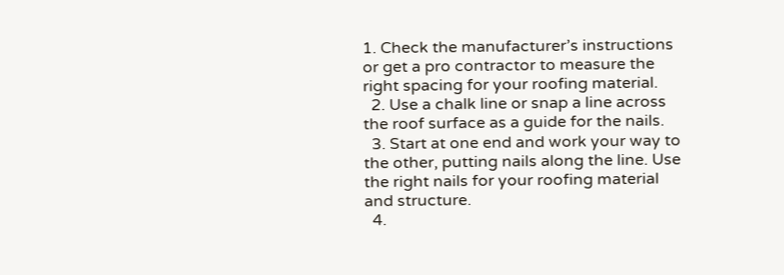1. Check the manufacturer’s instructions or get a pro contractor to measure the right spacing for your roofing material.
  2. Use a chalk line or snap a line across the roof surface as a guide for the nails.
  3. Start at one end and work your way to the other, putting nails along the line. Use the right nails for your roofing material and structure.
  4.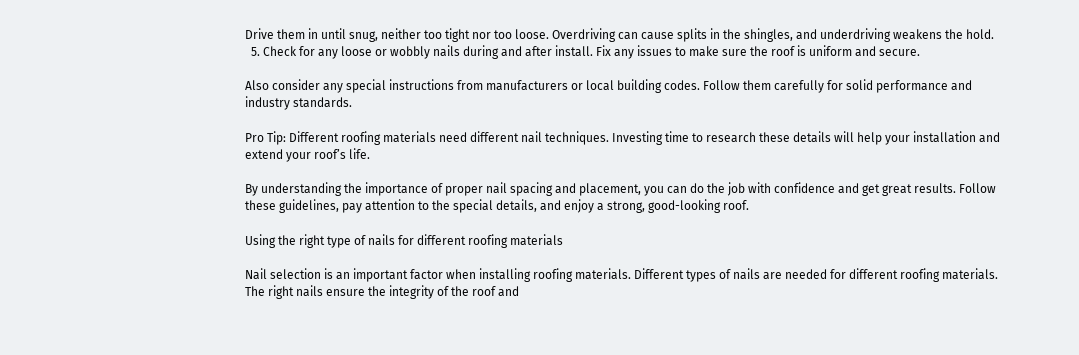Drive them in until snug, neither too tight nor too loose. Overdriving can cause splits in the shingles, and underdriving weakens the hold.
  5. Check for any loose or wobbly nails during and after install. Fix any issues to make sure the roof is uniform and secure.

Also consider any special instructions from manufacturers or local building codes. Follow them carefully for solid performance and industry standards.

Pro Tip: Different roofing materials need different nail techniques. Investing time to research these details will help your installation and extend your roof’s life.

By understanding the importance of proper nail spacing and placement, you can do the job with confidence and get great results. Follow these guidelines, pay attention to the special details, and enjoy a strong, good-looking roof.

Using the right type of nails for different roofing materials

Nail selection is an important factor when installing roofing materials. Different types of nails are needed for different roofing materials. The right nails ensure the integrity of the roof and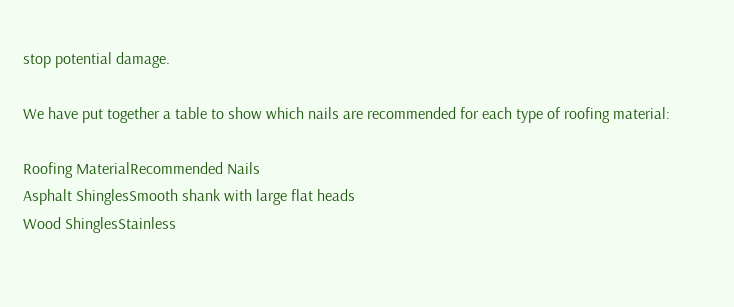stop potential damage.

We have put together a table to show which nails are recommended for each type of roofing material:

Roofing MaterialRecommended Nails
Asphalt ShinglesSmooth shank with large flat heads
Wood ShinglesStainless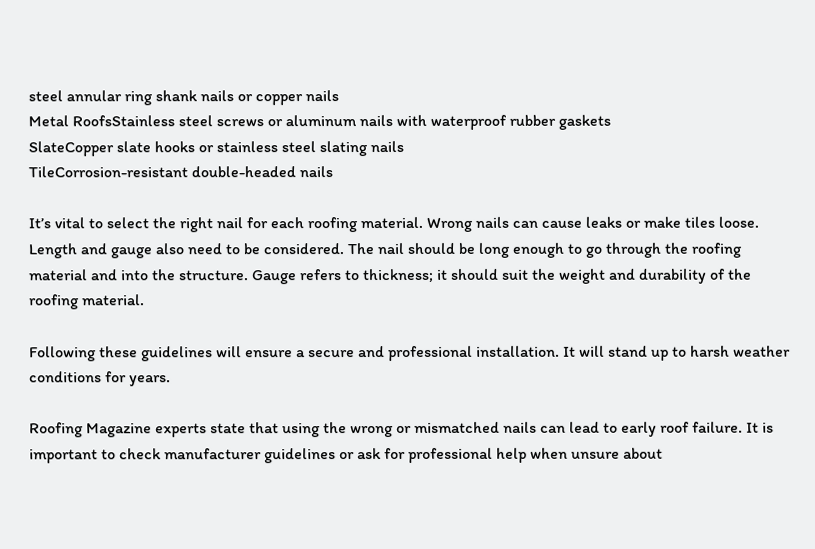steel annular ring shank nails or copper nails
Metal RoofsStainless steel screws or aluminum nails with waterproof rubber gaskets
SlateCopper slate hooks or stainless steel slating nails
TileCorrosion-resistant double-headed nails

It’s vital to select the right nail for each roofing material. Wrong nails can cause leaks or make tiles loose. Length and gauge also need to be considered. The nail should be long enough to go through the roofing material and into the structure. Gauge refers to thickness; it should suit the weight and durability of the roofing material.

Following these guidelines will ensure a secure and professional installation. It will stand up to harsh weather conditions for years.

Roofing Magazine experts state that using the wrong or mismatched nails can lead to early roof failure. It is important to check manufacturer guidelines or ask for professional help when unsure about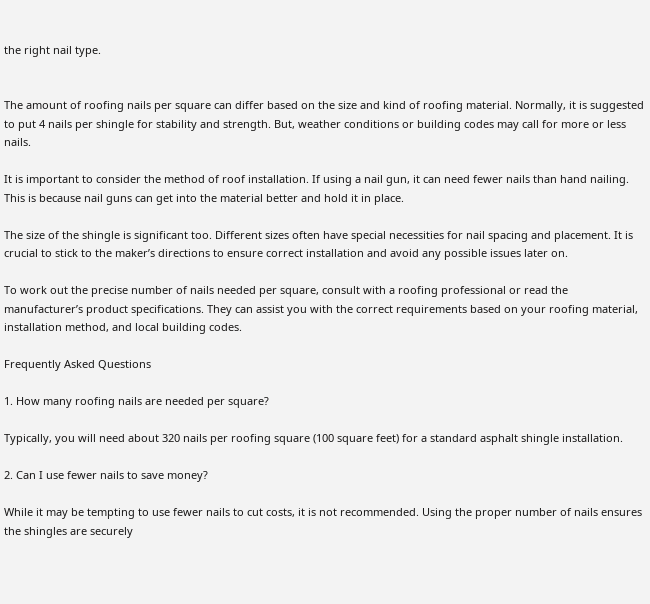the right nail type.


The amount of roofing nails per square can differ based on the size and kind of roofing material. Normally, it is suggested to put 4 nails per shingle for stability and strength. But, weather conditions or building codes may call for more or less nails.

It is important to consider the method of roof installation. If using a nail gun, it can need fewer nails than hand nailing. This is because nail guns can get into the material better and hold it in place.

The size of the shingle is significant too. Different sizes often have special necessities for nail spacing and placement. It is crucial to stick to the maker’s directions to ensure correct installation and avoid any possible issues later on.

To work out the precise number of nails needed per square, consult with a roofing professional or read the manufacturer’s product specifications. They can assist you with the correct requirements based on your roofing material, installation method, and local building codes.

Frequently Asked Questions

1. How many roofing nails are needed per square?

Typically, you will need about 320 nails per roofing square (100 square feet) for a standard asphalt shingle installation.

2. Can I use fewer nails to save money?

While it may be tempting to use fewer nails to cut costs, it is not recommended. Using the proper number of nails ensures the shingles are securely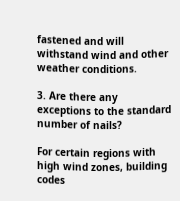fastened and will withstand wind and other weather conditions.

3. Are there any exceptions to the standard number of nails?

For certain regions with high wind zones, building codes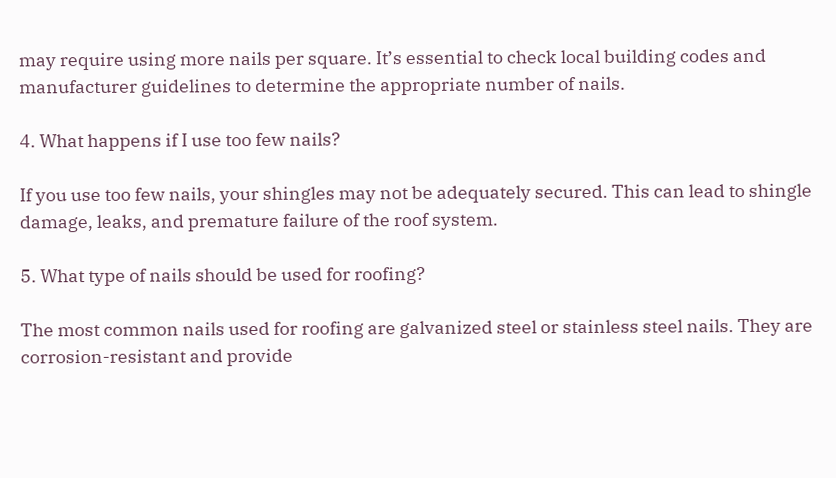may require using more nails per square. It’s essential to check local building codes and manufacturer guidelines to determine the appropriate number of nails.

4. What happens if I use too few nails?

If you use too few nails, your shingles may not be adequately secured. This can lead to shingle damage, leaks, and premature failure of the roof system.

5. What type of nails should be used for roofing?

The most common nails used for roofing are galvanized steel or stainless steel nails. They are corrosion-resistant and provide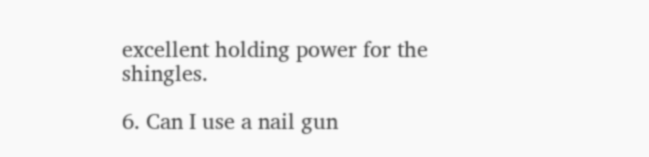excellent holding power for the shingles.

6. Can I use a nail gun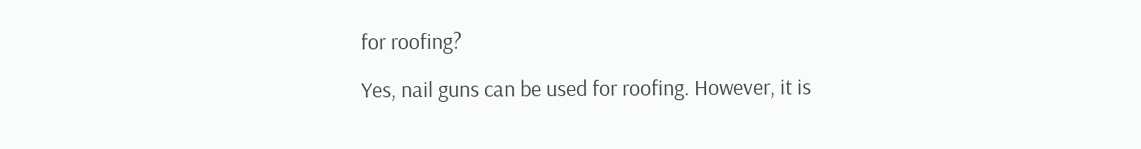for roofing?

Yes, nail guns can be used for roofing. However, it is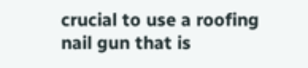crucial to use a roofing nail gun that is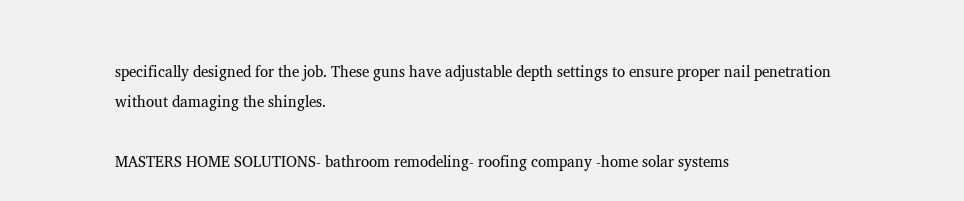specifically designed for the job. These guns have adjustable depth settings to ensure proper nail penetration without damaging the shingles.

MASTERS HOME SOLUTIONS- bathroom remodeling- roofing company -home solar systems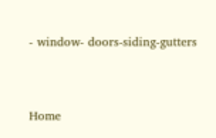- window- doors-siding-gutters


Home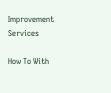Improvement Services

How To With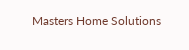Masters Home Solutions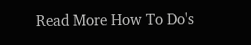Read More How To Do's